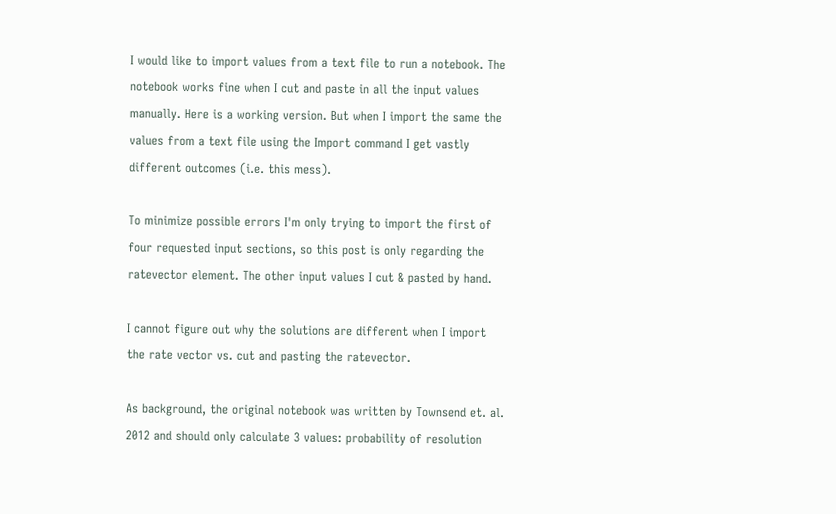I would like to import values from a text file to run a notebook. The notebook works fine when I cut and paste in all the input values manually. Here is a working version. But when I import the same the values from a text file using the Import command I get vastly different outcomes (i.e. this mess).

To minimize possible errors I'm only trying to import the first of four requested input sections, so this post is only regarding the ratevector element. The other input values I cut & pasted by hand.

I cannot figure out why the solutions are different when I import the rate vector vs. cut and pasting the ratevector.

As background, the original notebook was written by Townsend et. al. 2012 and should only calculate 3 values: probability of resolution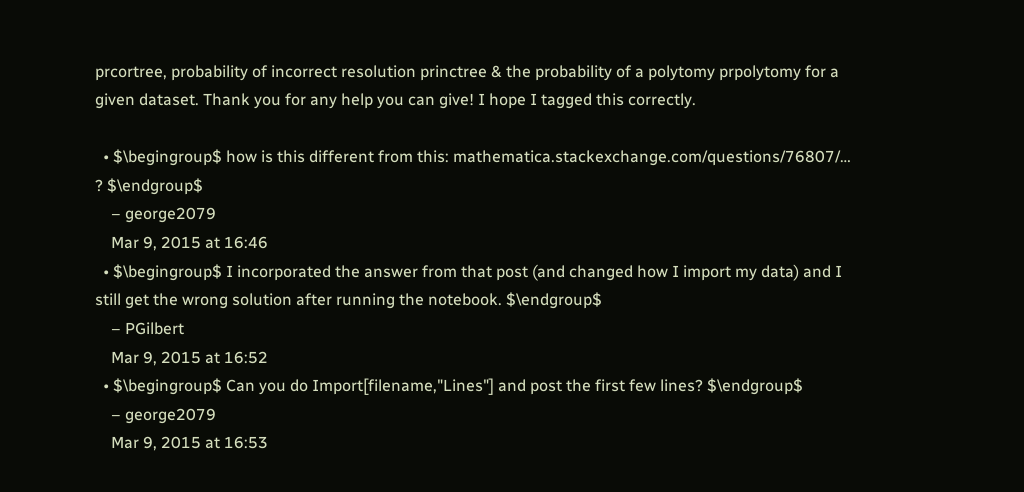prcortree, probability of incorrect resolution princtree & the probability of a polytomy prpolytomy for a given dataset. Thank you for any help you can give! I hope I tagged this correctly.

  • $\begingroup$ how is this different from this: mathematica.stackexchange.com/questions/76807/… ? $\endgroup$
    – george2079
    Mar 9, 2015 at 16:46
  • $\begingroup$ I incorporated the answer from that post (and changed how I import my data) and I still get the wrong solution after running the notebook. $\endgroup$
    – PGilbert
    Mar 9, 2015 at 16:52
  • $\begingroup$ Can you do Import[filename,"Lines"] and post the first few lines? $\endgroup$
    – george2079
    Mar 9, 2015 at 16:53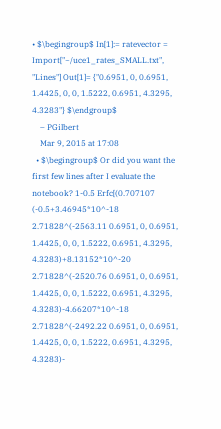• $\begingroup$ In[1]:= ratevector = Import["~/uce1_rates_SMALL.txt", "Lines"] Out[1]= {"0.6951, 0, 0.6951, 1.4425, 0, 0, 1.5222, 0.6951, 4.3295, 4.3283"} $\endgroup$
    – PGilbert
    Mar 9, 2015 at 17:08
  • $\begingroup$ Or did you want the first few lines after I evaluate the notebook? 1-0.5 Erfc[(0.707107 (-0.5+3.46945*10^-18 2.71828^(-2563.11 0.6951, 0, 0.6951, 1.4425, 0, 0, 1.5222, 0.6951, 4.3295, 4.3283)+8.13152*10^-20 2.71828^(-2520.76 0.6951, 0, 0.6951, 1.4425, 0, 0, 1.5222, 0.6951, 4.3295, 4.3283)-4.66207*10^-18 2.71828^(-2492.22 0.6951, 0, 0.6951, 1.4425, 0, 0, 1.5222, 0.6951, 4.3295, 4.3283)-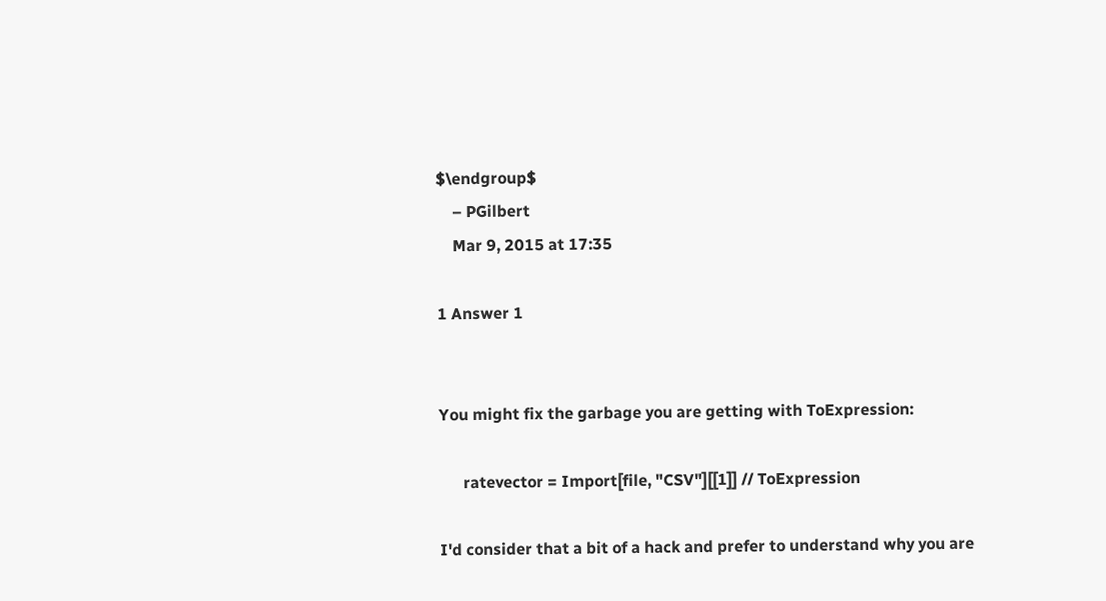$\endgroup$
    – PGilbert
    Mar 9, 2015 at 17:35

1 Answer 1


You might fix the garbage you are getting with ToExpression:

      ratevector = Import[file, "CSV"][[1]] // ToExpression

I'd consider that a bit of a hack and prefer to understand why you are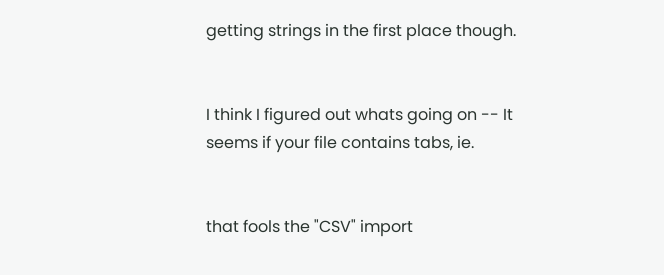getting strings in the first place though.


I think I figured out whats going on -- It seems if your file contains tabs, ie.


that fools the "CSV" import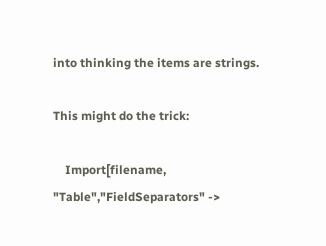into thinking the items are strings.

This might do the trick:

    Import[filename, "Table","FieldSeparators" ->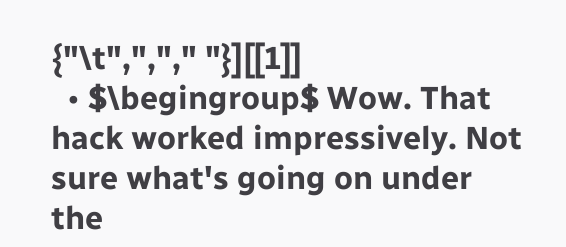{"\t",","," "}][[1]]
  • $\begingroup$ Wow. That hack worked impressively. Not sure what's going on under the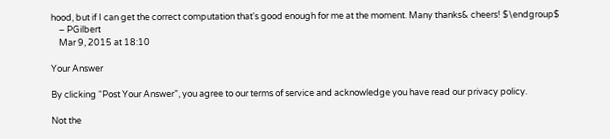hood, but if I can get the correct computation that's good enough for me at the moment. Many thanks& cheers! $\endgroup$
    – PGilbert
    Mar 9, 2015 at 18:10

Your Answer

By clicking “Post Your Answer”, you agree to our terms of service and acknowledge you have read our privacy policy.

Not the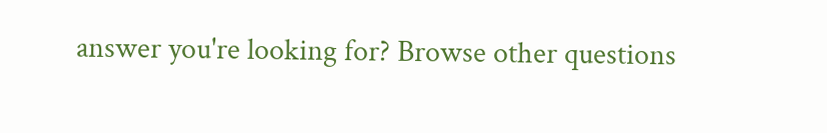answer you're looking for? Browse other questions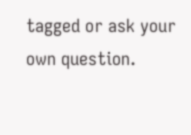tagged or ask your own question.